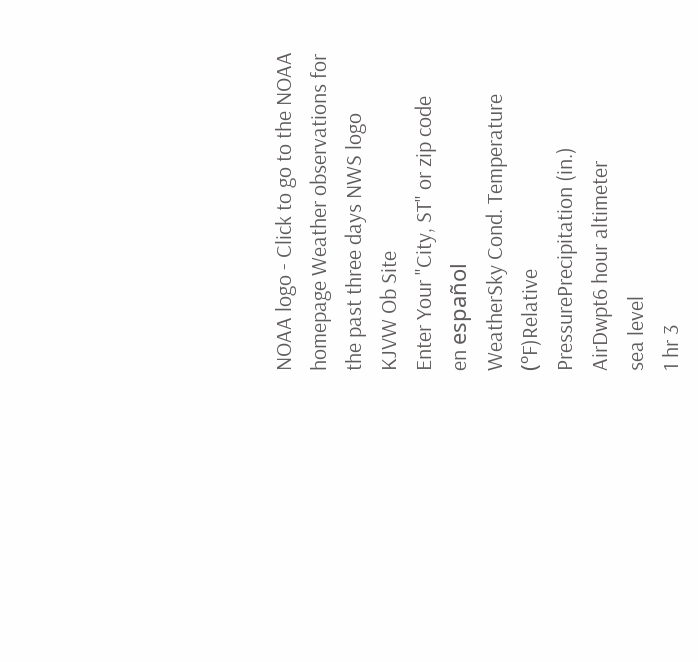NOAA logo - Click to go to the NOAA homepage Weather observations for the past three days NWS logo
KJVW Ob Site
Enter Your "City, ST" or zip code
en español
WeatherSky Cond. Temperature (ºF)Relative
PressurePrecipitation (in.)
AirDwpt6 hour altimeter
sea level
1 hr 3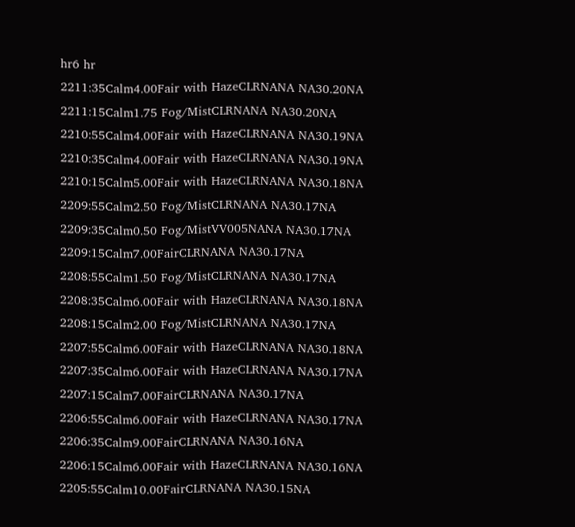hr6 hr
2211:35Calm4.00Fair with HazeCLRNANA NA30.20NA
2211:15Calm1.75 Fog/MistCLRNANA NA30.20NA
2210:55Calm4.00Fair with HazeCLRNANA NA30.19NA
2210:35Calm4.00Fair with HazeCLRNANA NA30.19NA
2210:15Calm5.00Fair with HazeCLRNANA NA30.18NA
2209:55Calm2.50 Fog/MistCLRNANA NA30.17NA
2209:35Calm0.50 Fog/MistVV005NANA NA30.17NA
2209:15Calm7.00FairCLRNANA NA30.17NA
2208:55Calm1.50 Fog/MistCLRNANA NA30.17NA
2208:35Calm6.00Fair with HazeCLRNANA NA30.18NA
2208:15Calm2.00 Fog/MistCLRNANA NA30.17NA
2207:55Calm6.00Fair with HazeCLRNANA NA30.18NA
2207:35Calm6.00Fair with HazeCLRNANA NA30.17NA
2207:15Calm7.00FairCLRNANA NA30.17NA
2206:55Calm6.00Fair with HazeCLRNANA NA30.17NA
2206:35Calm9.00FairCLRNANA NA30.16NA
2206:15Calm6.00Fair with HazeCLRNANA NA30.16NA
2205:55Calm10.00FairCLRNANA NA30.15NA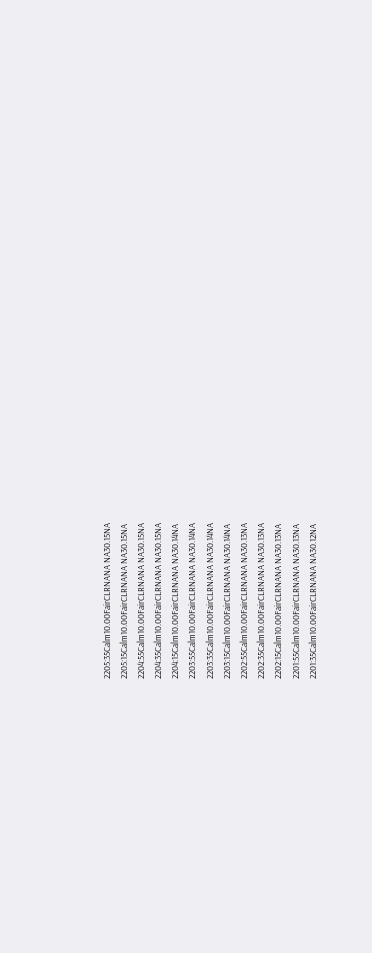2205:35Calm10.00FairCLRNANA NA30.15NA
2205:15Calm10.00FairCLRNANA NA30.15NA
2204:55Calm10.00FairCLRNANA NA30.15NA
2204:35Calm10.00FairCLRNANA NA30.15NA
2204:15Calm10.00FairCLRNANA NA30.14NA
2203:55Calm10.00FairCLRNANA NA30.14NA
2203:35Calm10.00FairCLRNANA NA30.14NA
2203:15Calm10.00FairCLRNANA NA30.14NA
2202:55Calm10.00FairCLRNANA NA30.13NA
2202:35Calm10.00FairCLRNANA NA30.13NA
2202:15Calm10.00FairCLRNANA NA30.13NA
2201:55Calm10.00FairCLRNANA NA30.13NA
2201:35Calm10.00FairCLRNANA NA30.12NA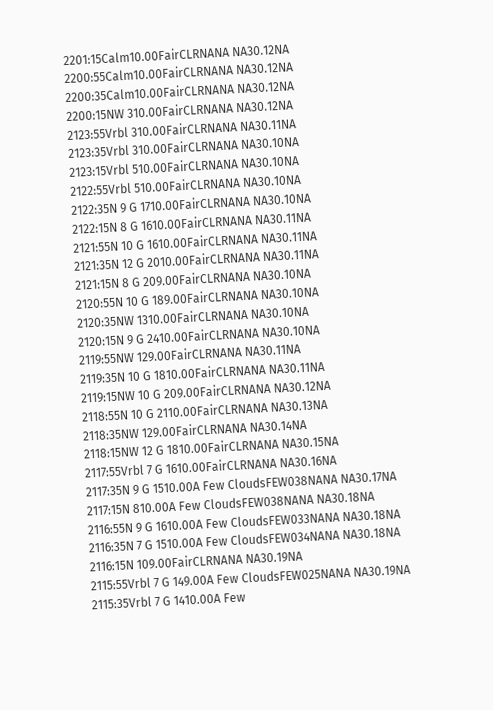2201:15Calm10.00FairCLRNANA NA30.12NA
2200:55Calm10.00FairCLRNANA NA30.12NA
2200:35Calm10.00FairCLRNANA NA30.12NA
2200:15NW 310.00FairCLRNANA NA30.12NA
2123:55Vrbl 310.00FairCLRNANA NA30.11NA
2123:35Vrbl 310.00FairCLRNANA NA30.10NA
2123:15Vrbl 510.00FairCLRNANA NA30.10NA
2122:55Vrbl 510.00FairCLRNANA NA30.10NA
2122:35N 9 G 1710.00FairCLRNANA NA30.10NA
2122:15N 8 G 1610.00FairCLRNANA NA30.11NA
2121:55N 10 G 1610.00FairCLRNANA NA30.11NA
2121:35N 12 G 2010.00FairCLRNANA NA30.11NA
2121:15N 8 G 209.00FairCLRNANA NA30.10NA
2120:55N 10 G 189.00FairCLRNANA NA30.10NA
2120:35NW 1310.00FairCLRNANA NA30.10NA
2120:15N 9 G 2410.00FairCLRNANA NA30.10NA
2119:55NW 129.00FairCLRNANA NA30.11NA
2119:35N 10 G 1810.00FairCLRNANA NA30.11NA
2119:15NW 10 G 209.00FairCLRNANA NA30.12NA
2118:55N 10 G 2110.00FairCLRNANA NA30.13NA
2118:35NW 129.00FairCLRNANA NA30.14NA
2118:15NW 12 G 1810.00FairCLRNANA NA30.15NA
2117:55Vrbl 7 G 1610.00FairCLRNANA NA30.16NA
2117:35N 9 G 1510.00A Few CloudsFEW038NANA NA30.17NA
2117:15N 810.00A Few CloudsFEW038NANA NA30.18NA
2116:55N 9 G 1610.00A Few CloudsFEW033NANA NA30.18NA
2116:35N 7 G 1510.00A Few CloudsFEW034NANA NA30.18NA
2116:15N 109.00FairCLRNANA NA30.19NA
2115:55Vrbl 7 G 149.00A Few CloudsFEW025NANA NA30.19NA
2115:35Vrbl 7 G 1410.00A Few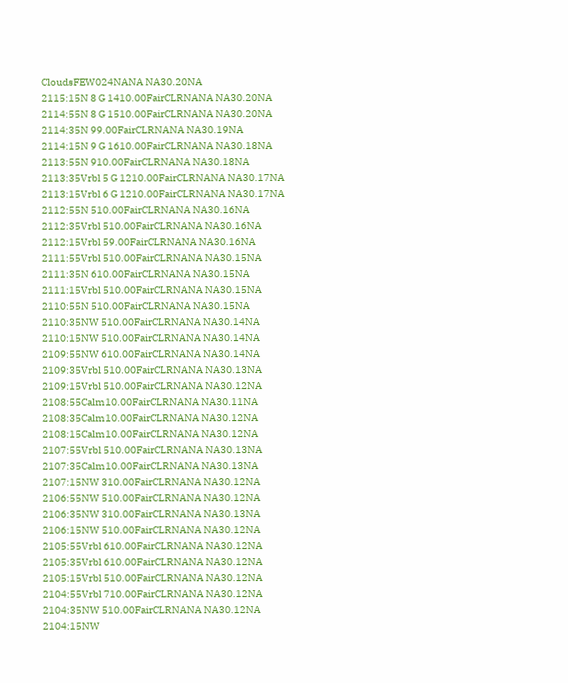CloudsFEW024NANA NA30.20NA
2115:15N 8 G 1410.00FairCLRNANA NA30.20NA
2114:55N 8 G 1510.00FairCLRNANA NA30.20NA
2114:35N 99.00FairCLRNANA NA30.19NA
2114:15N 9 G 1610.00FairCLRNANA NA30.18NA
2113:55N 910.00FairCLRNANA NA30.18NA
2113:35Vrbl 5 G 1210.00FairCLRNANA NA30.17NA
2113:15Vrbl 6 G 1210.00FairCLRNANA NA30.17NA
2112:55N 510.00FairCLRNANA NA30.16NA
2112:35Vrbl 510.00FairCLRNANA NA30.16NA
2112:15Vrbl 59.00FairCLRNANA NA30.16NA
2111:55Vrbl 510.00FairCLRNANA NA30.15NA
2111:35N 610.00FairCLRNANA NA30.15NA
2111:15Vrbl 510.00FairCLRNANA NA30.15NA
2110:55N 510.00FairCLRNANA NA30.15NA
2110:35NW 510.00FairCLRNANA NA30.14NA
2110:15NW 510.00FairCLRNANA NA30.14NA
2109:55NW 610.00FairCLRNANA NA30.14NA
2109:35Vrbl 510.00FairCLRNANA NA30.13NA
2109:15Vrbl 510.00FairCLRNANA NA30.12NA
2108:55Calm10.00FairCLRNANA NA30.11NA
2108:35Calm10.00FairCLRNANA NA30.12NA
2108:15Calm10.00FairCLRNANA NA30.12NA
2107:55Vrbl 510.00FairCLRNANA NA30.13NA
2107:35Calm10.00FairCLRNANA NA30.13NA
2107:15NW 310.00FairCLRNANA NA30.12NA
2106:55NW 510.00FairCLRNANA NA30.12NA
2106:35NW 310.00FairCLRNANA NA30.13NA
2106:15NW 510.00FairCLRNANA NA30.12NA
2105:55Vrbl 610.00FairCLRNANA NA30.12NA
2105:35Vrbl 610.00FairCLRNANA NA30.12NA
2105:15Vrbl 510.00FairCLRNANA NA30.12NA
2104:55Vrbl 710.00FairCLRNANA NA30.12NA
2104:35NW 510.00FairCLRNANA NA30.12NA
2104:15NW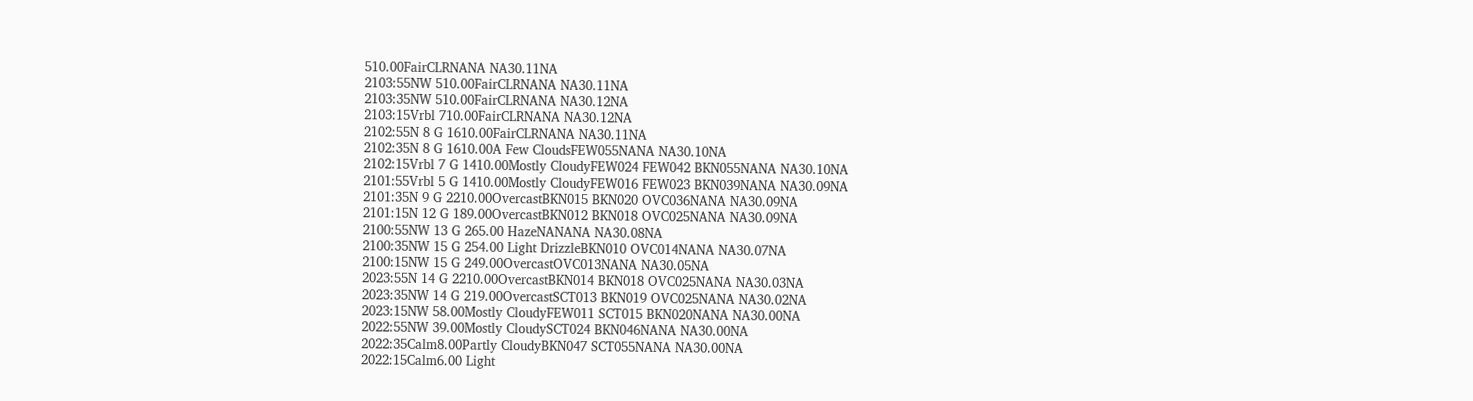510.00FairCLRNANA NA30.11NA
2103:55NW 510.00FairCLRNANA NA30.11NA
2103:35NW 510.00FairCLRNANA NA30.12NA
2103:15Vrbl 710.00FairCLRNANA NA30.12NA
2102:55N 8 G 1610.00FairCLRNANA NA30.11NA
2102:35N 8 G 1610.00A Few CloudsFEW055NANA NA30.10NA
2102:15Vrbl 7 G 1410.00Mostly CloudyFEW024 FEW042 BKN055NANA NA30.10NA
2101:55Vrbl 5 G 1410.00Mostly CloudyFEW016 FEW023 BKN039NANA NA30.09NA
2101:35N 9 G 2210.00OvercastBKN015 BKN020 OVC036NANA NA30.09NA
2101:15N 12 G 189.00OvercastBKN012 BKN018 OVC025NANA NA30.09NA
2100:55NW 13 G 265.00 HazeNANANA NA30.08NA
2100:35NW 15 G 254.00 Light DrizzleBKN010 OVC014NANA NA30.07NA
2100:15NW 15 G 249.00OvercastOVC013NANA NA30.05NA
2023:55N 14 G 2210.00OvercastBKN014 BKN018 OVC025NANA NA30.03NA
2023:35NW 14 G 219.00OvercastSCT013 BKN019 OVC025NANA NA30.02NA
2023:15NW 58.00Mostly CloudyFEW011 SCT015 BKN020NANA NA30.00NA
2022:55NW 39.00Mostly CloudySCT024 BKN046NANA NA30.00NA
2022:35Calm8.00Partly CloudyBKN047 SCT055NANA NA30.00NA
2022:15Calm6.00 Light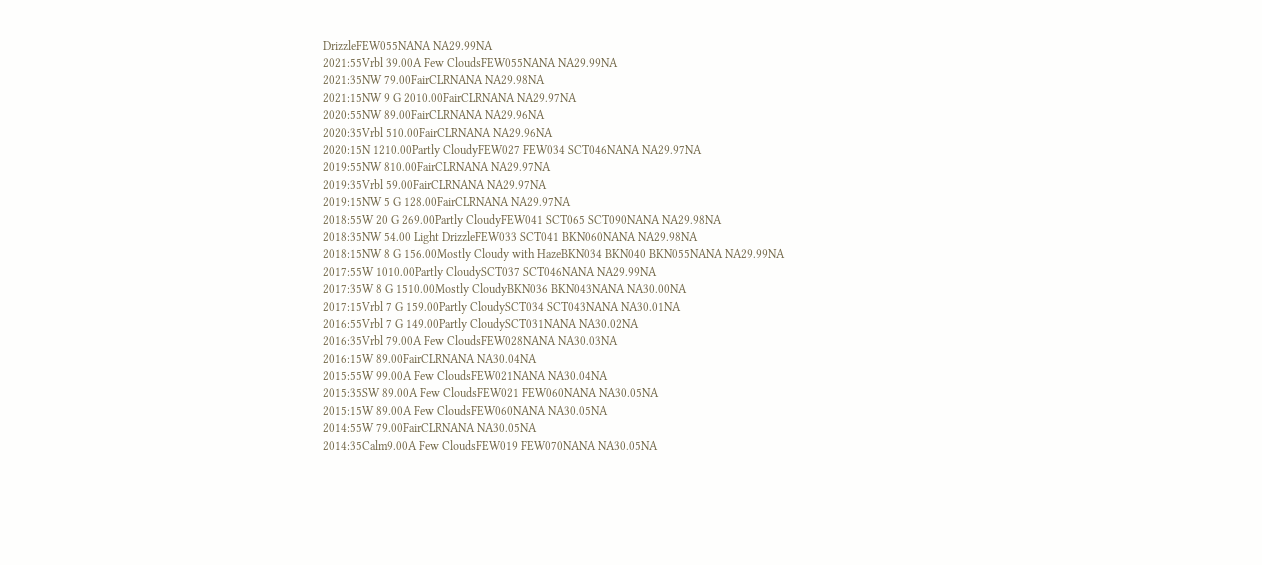DrizzleFEW055NANA NA29.99NA
2021:55Vrbl 39.00A Few CloudsFEW055NANA NA29.99NA
2021:35NW 79.00FairCLRNANA NA29.98NA
2021:15NW 9 G 2010.00FairCLRNANA NA29.97NA
2020:55NW 89.00FairCLRNANA NA29.96NA
2020:35Vrbl 510.00FairCLRNANA NA29.96NA
2020:15N 1210.00Partly CloudyFEW027 FEW034 SCT046NANA NA29.97NA
2019:55NW 810.00FairCLRNANA NA29.97NA
2019:35Vrbl 59.00FairCLRNANA NA29.97NA
2019:15NW 5 G 128.00FairCLRNANA NA29.97NA
2018:55W 20 G 269.00Partly CloudyFEW041 SCT065 SCT090NANA NA29.98NA
2018:35NW 54.00 Light DrizzleFEW033 SCT041 BKN060NANA NA29.98NA
2018:15NW 8 G 156.00Mostly Cloudy with HazeBKN034 BKN040 BKN055NANA NA29.99NA
2017:55W 1010.00Partly CloudySCT037 SCT046NANA NA29.99NA
2017:35W 8 G 1510.00Mostly CloudyBKN036 BKN043NANA NA30.00NA
2017:15Vrbl 7 G 159.00Partly CloudySCT034 SCT043NANA NA30.01NA
2016:55Vrbl 7 G 149.00Partly CloudySCT031NANA NA30.02NA
2016:35Vrbl 79.00A Few CloudsFEW028NANA NA30.03NA
2016:15W 89.00FairCLRNANA NA30.04NA
2015:55W 99.00A Few CloudsFEW021NANA NA30.04NA
2015:35SW 89.00A Few CloudsFEW021 FEW060NANA NA30.05NA
2015:15W 89.00A Few CloudsFEW060NANA NA30.05NA
2014:55W 79.00FairCLRNANA NA30.05NA
2014:35Calm9.00A Few CloudsFEW019 FEW070NANA NA30.05NA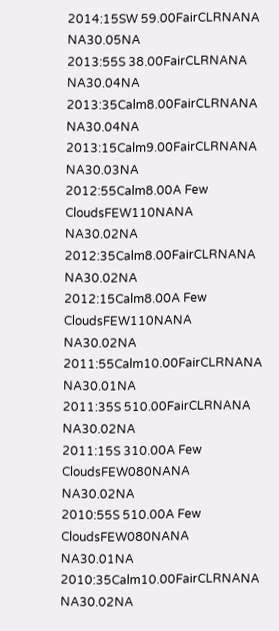2014:15SW 59.00FairCLRNANA NA30.05NA
2013:55S 38.00FairCLRNANA NA30.04NA
2013:35Calm8.00FairCLRNANA NA30.04NA
2013:15Calm9.00FairCLRNANA NA30.03NA
2012:55Calm8.00A Few CloudsFEW110NANA NA30.02NA
2012:35Calm8.00FairCLRNANA NA30.02NA
2012:15Calm8.00A Few CloudsFEW110NANA NA30.02NA
2011:55Calm10.00FairCLRNANA NA30.01NA
2011:35S 510.00FairCLRNANA NA30.02NA
2011:15S 310.00A Few CloudsFEW080NANA NA30.02NA
2010:55S 510.00A Few CloudsFEW080NANA NA30.01NA
2010:35Calm10.00FairCLRNANA NA30.02NA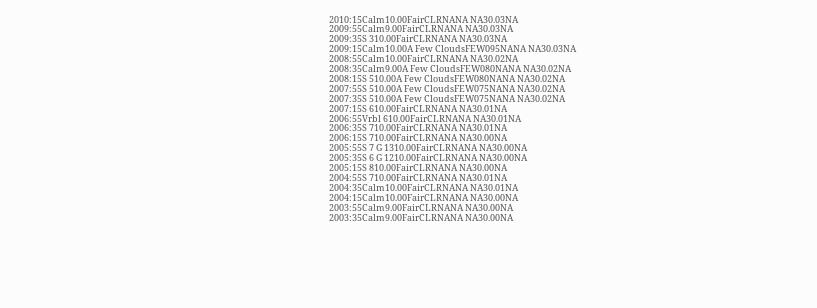2010:15Calm10.00FairCLRNANA NA30.03NA
2009:55Calm9.00FairCLRNANA NA30.03NA
2009:35S 310.00FairCLRNANA NA30.03NA
2009:15Calm10.00A Few CloudsFEW095NANA NA30.03NA
2008:55Calm10.00FairCLRNANA NA30.02NA
2008:35Calm9.00A Few CloudsFEW080NANA NA30.02NA
2008:15S 510.00A Few CloudsFEW080NANA NA30.02NA
2007:55S 510.00A Few CloudsFEW075NANA NA30.02NA
2007:35S 510.00A Few CloudsFEW075NANA NA30.02NA
2007:15S 610.00FairCLRNANA NA30.01NA
2006:55Vrbl 610.00FairCLRNANA NA30.01NA
2006:35S 710.00FairCLRNANA NA30.01NA
2006:15S 710.00FairCLRNANA NA30.00NA
2005:55S 7 G 1310.00FairCLRNANA NA30.00NA
2005:35S 6 G 1210.00FairCLRNANA NA30.00NA
2005:15S 810.00FairCLRNANA NA30.00NA
2004:55S 710.00FairCLRNANA NA30.01NA
2004:35Calm10.00FairCLRNANA NA30.01NA
2004:15Calm10.00FairCLRNANA NA30.00NA
2003:55Calm9.00FairCLRNANA NA30.00NA
2003:35Calm9.00FairCLRNANA NA30.00NA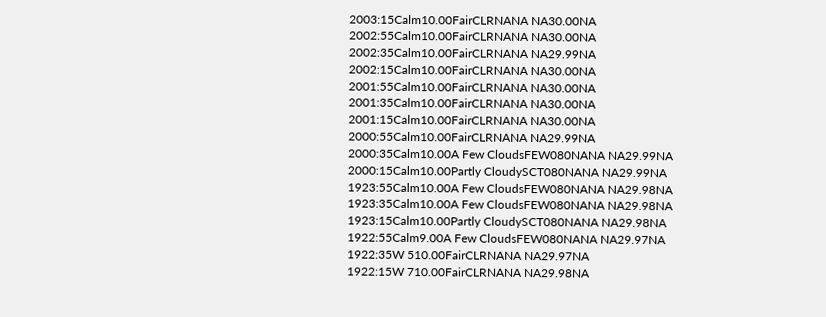2003:15Calm10.00FairCLRNANA NA30.00NA
2002:55Calm10.00FairCLRNANA NA30.00NA
2002:35Calm10.00FairCLRNANA NA29.99NA
2002:15Calm10.00FairCLRNANA NA30.00NA
2001:55Calm10.00FairCLRNANA NA30.00NA
2001:35Calm10.00FairCLRNANA NA30.00NA
2001:15Calm10.00FairCLRNANA NA30.00NA
2000:55Calm10.00FairCLRNANA NA29.99NA
2000:35Calm10.00A Few CloudsFEW080NANA NA29.99NA
2000:15Calm10.00Partly CloudySCT080NANA NA29.99NA
1923:55Calm10.00A Few CloudsFEW080NANA NA29.98NA
1923:35Calm10.00A Few CloudsFEW080NANA NA29.98NA
1923:15Calm10.00Partly CloudySCT080NANA NA29.98NA
1922:55Calm9.00A Few CloudsFEW080NANA NA29.97NA
1922:35W 510.00FairCLRNANA NA29.97NA
1922:15W 710.00FairCLRNANA NA29.98NA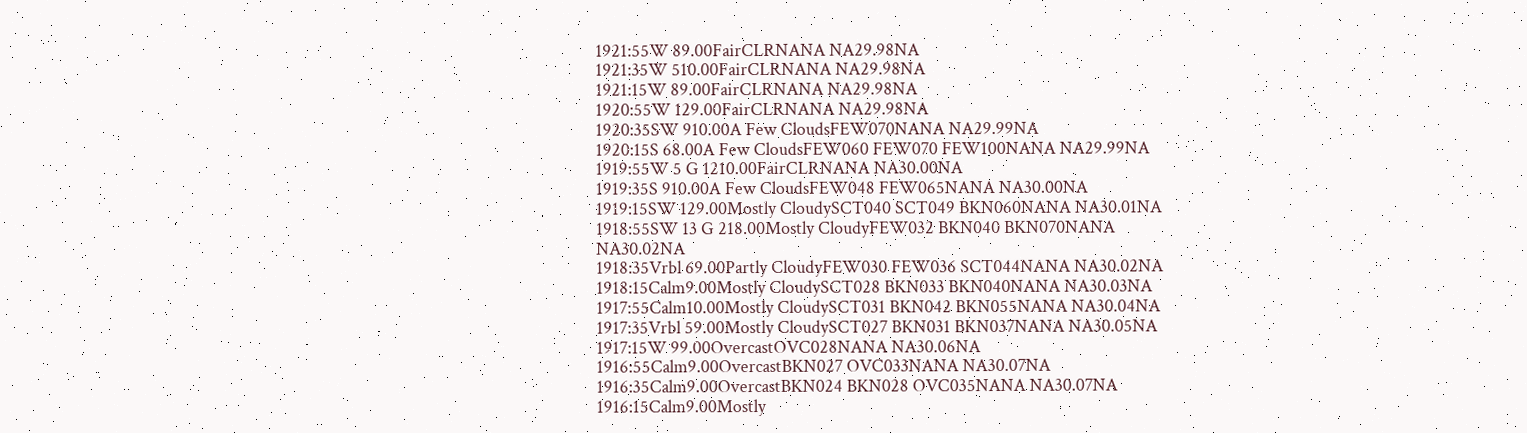1921:55W 89.00FairCLRNANA NA29.98NA
1921:35W 510.00FairCLRNANA NA29.98NA
1921:15W 89.00FairCLRNANA NA29.98NA
1920:55W 129.00FairCLRNANA NA29.98NA
1920:35SW 910.00A Few CloudsFEW070NANA NA29.99NA
1920:15S 68.00A Few CloudsFEW060 FEW070 FEW100NANA NA29.99NA
1919:55W 5 G 1210.00FairCLRNANA NA30.00NA
1919:35S 910.00A Few CloudsFEW048 FEW065NANA NA30.00NA
1919:15SW 129.00Mostly CloudySCT040 SCT049 BKN060NANA NA30.01NA
1918:55SW 13 G 218.00Mostly CloudyFEW032 BKN040 BKN070NANA NA30.02NA
1918:35Vrbl 69.00Partly CloudyFEW030 FEW036 SCT044NANA NA30.02NA
1918:15Calm9.00Mostly CloudySCT028 BKN033 BKN040NANA NA30.03NA
1917:55Calm10.00Mostly CloudySCT031 BKN042 BKN055NANA NA30.04NA
1917:35Vrbl 59.00Mostly CloudySCT027 BKN031 BKN037NANA NA30.05NA
1917:15W 99.00OvercastOVC028NANA NA30.06NA
1916:55Calm9.00OvercastBKN027 OVC033NANA NA30.07NA
1916:35Calm9.00OvercastBKN024 BKN028 OVC035NANA NA30.07NA
1916:15Calm9.00Mostly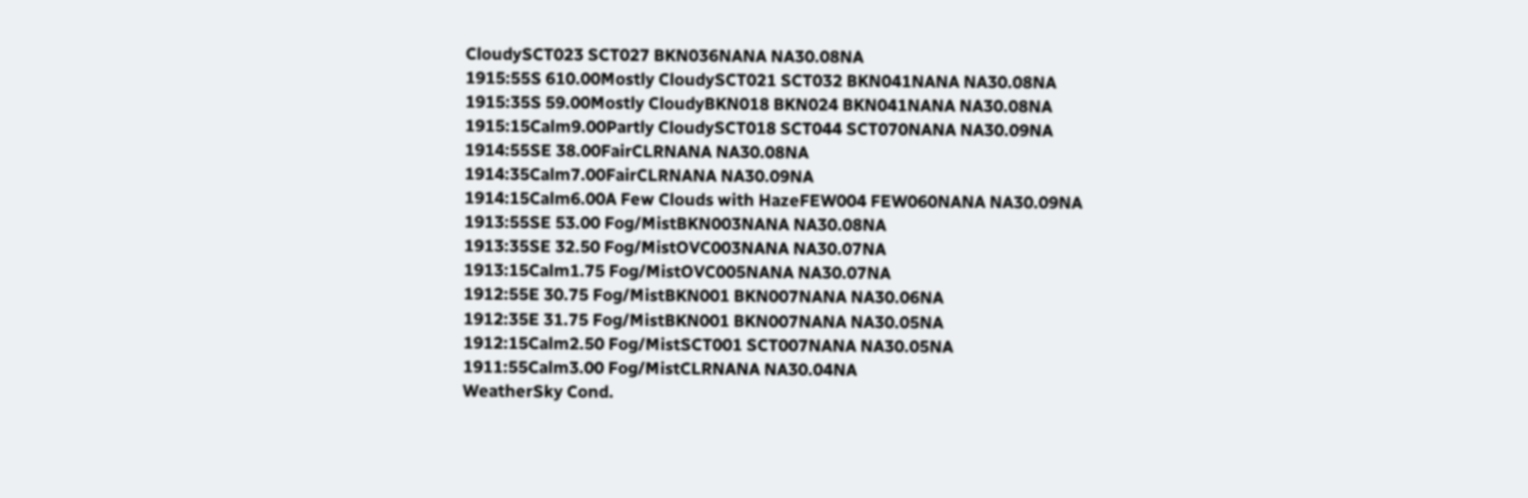CloudySCT023 SCT027 BKN036NANA NA30.08NA
1915:55S 610.00Mostly CloudySCT021 SCT032 BKN041NANA NA30.08NA
1915:35S 59.00Mostly CloudyBKN018 BKN024 BKN041NANA NA30.08NA
1915:15Calm9.00Partly CloudySCT018 SCT044 SCT070NANA NA30.09NA
1914:55SE 38.00FairCLRNANA NA30.08NA
1914:35Calm7.00FairCLRNANA NA30.09NA
1914:15Calm6.00A Few Clouds with HazeFEW004 FEW060NANA NA30.09NA
1913:55SE 53.00 Fog/MistBKN003NANA NA30.08NA
1913:35SE 32.50 Fog/MistOVC003NANA NA30.07NA
1913:15Calm1.75 Fog/MistOVC005NANA NA30.07NA
1912:55E 30.75 Fog/MistBKN001 BKN007NANA NA30.06NA
1912:35E 31.75 Fog/MistBKN001 BKN007NANA NA30.05NA
1912:15Calm2.50 Fog/MistSCT001 SCT007NANA NA30.05NA
1911:55Calm3.00 Fog/MistCLRNANA NA30.04NA
WeatherSky Cond.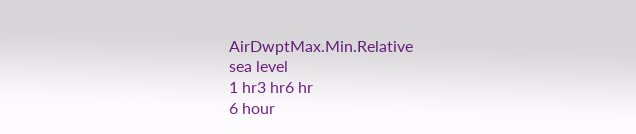AirDwptMax.Min.Relative
sea level
1 hr3 hr6 hr
6 hour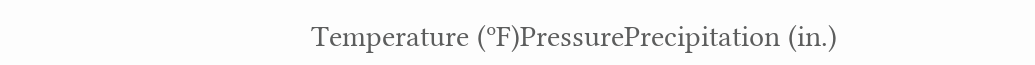Temperature (ºF)PressurePrecipitation (in.)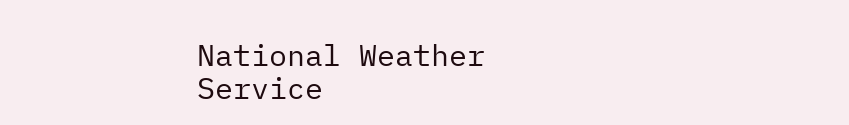National Weather Service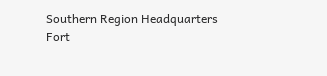Southern Region Headquarters
Fort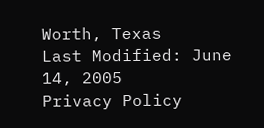Worth, Texas
Last Modified: June 14, 2005
Privacy Policy